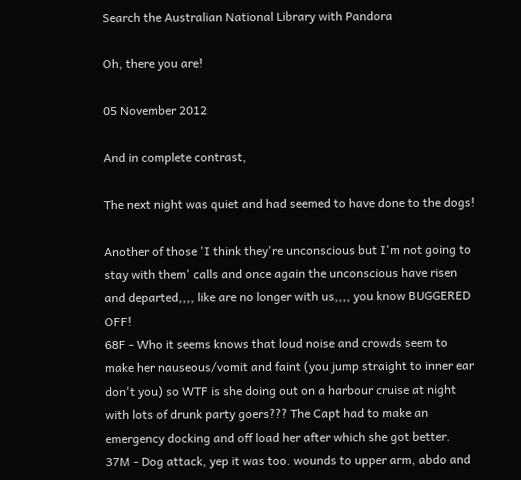Search the Australian National Library with Pandora

Oh, there you are!

05 November 2012

And in complete contrast,

The next night was quiet and had seemed to have done to the dogs!

Another of those 'I think they're unconscious but I'm not going to stay with them' calls and once again the unconscious have risen and departed,,,, like are no longer with us,,,, you know BUGGERED OFF!
68F - Who it seems knows that loud noise and crowds seem to make her nauseous/vomit and faint (you jump straight to inner ear don't you) so WTF is she doing out on a harbour cruise at night with lots of drunk party goers??? The Capt had to make an emergency docking and off load her after which she got better.
37M - Dog attack, yep it was too. wounds to upper arm, abdo and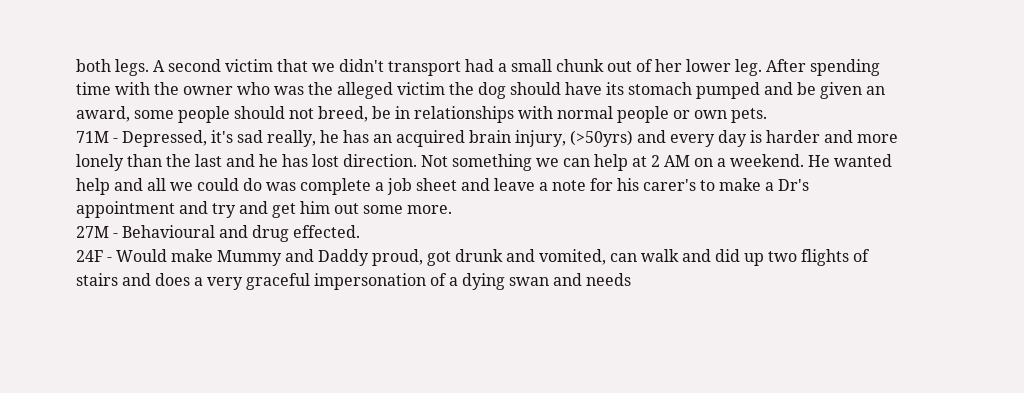both legs. A second victim that we didn't transport had a small chunk out of her lower leg. After spending time with the owner who was the alleged victim the dog should have its stomach pumped and be given an award, some people should not breed, be in relationships with normal people or own pets.
71M - Depressed, it's sad really, he has an acquired brain injury, (>50yrs) and every day is harder and more lonely than the last and he has lost direction. Not something we can help at 2 AM on a weekend. He wanted help and all we could do was complete a job sheet and leave a note for his carer's to make a Dr's appointment and try and get him out some more.
27M - Behavioural and drug effected.
24F - Would make Mummy and Daddy proud, got drunk and vomited, can walk and did up two flights of stairs and does a very graceful impersonation of a dying swan and needs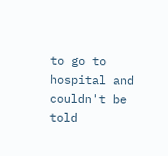to go to hospital and couldn't be told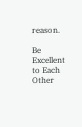reason.

Be Excellent to Each Other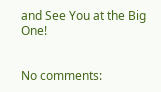and See You at the Big One!


No comments: